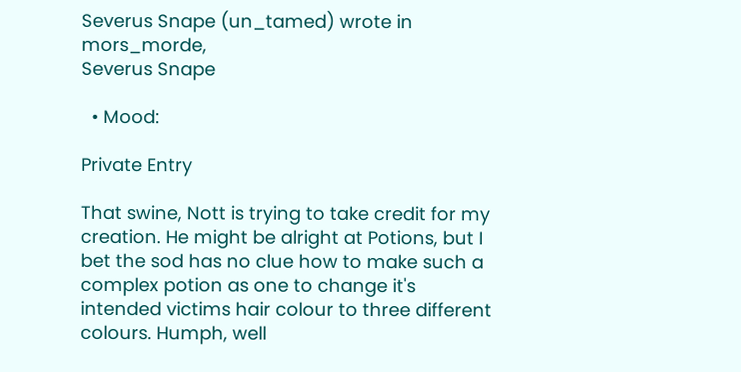Severus Snape (un_tamed) wrote in mors_morde,
Severus Snape

  • Mood:

Private Entry

That swine, Nott is trying to take credit for my creation. He might be alright at Potions, but I bet the sod has no clue how to make such a complex potion as one to change it's intended victims hair colour to three different colours. Humph, well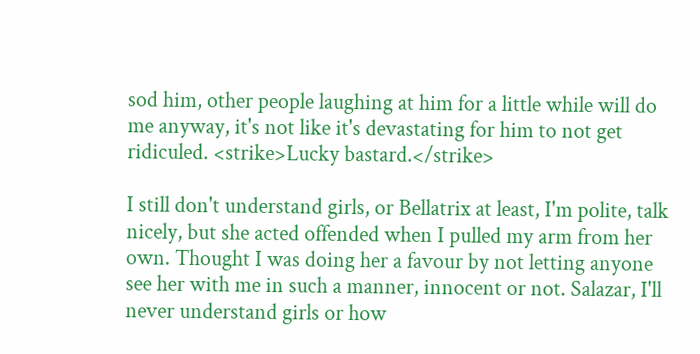sod him, other people laughing at him for a little while will do me anyway, it's not like it's devastating for him to not get ridiculed. <strike>Lucky bastard.</strike>

I still don't understand girls, or Bellatrix at least, I'm polite, talk nicely, but she acted offended when I pulled my arm from her own. Thought I was doing her a favour by not letting anyone see her with me in such a manner, innocent or not. Salazar, I'll never understand girls or how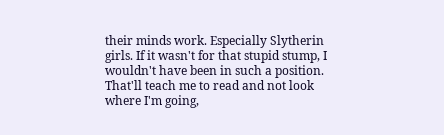their minds work. Especially Slytherin girls. If it wasn't for that stupid stump, I wouldn't have been in such a position. That'll teach me to read and not look where I'm going,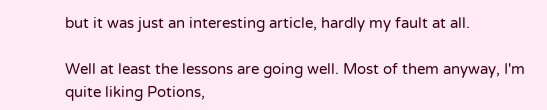but it was just an interesting article, hardly my fault at all.

Well at least the lessons are going well. Most of them anyway, I'm quite liking Potions,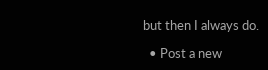but then I always do.

  • Post a new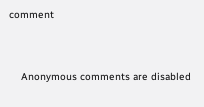comment


    Anonymous comments are disabled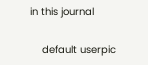in this journal

    default userpic